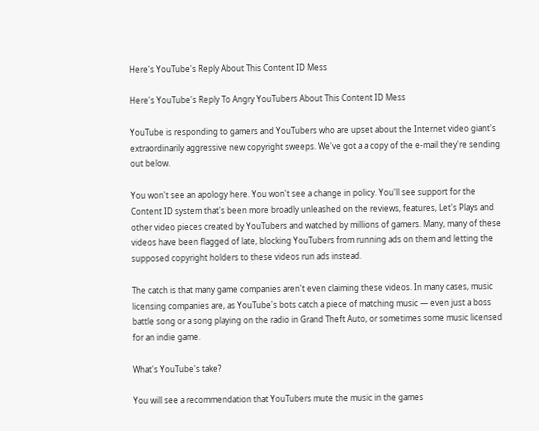Here's YouTube's Reply About This Content ID Mess

Here's YouTube's Reply To Angry YouTubers About This Content ID Mess

YouTube is responding to gamers and YouTubers who are upset about the Internet video giant's extraordinarily aggressive new copyright sweeps. We've got a a copy of the e-mail they're sending out below.

You won't see an apology here. You won't see a change in policy. You'll see support for the Content ID system that's been more broadly unleashed on the reviews, features, Let's Plays and other video pieces created by YouTubers and watched by millions of gamers. Many, many of these videos have been flagged of late, blocking YouTubers from running ads on them and letting the supposed copyright holders to these videos run ads instead.

The catch is that many game companies aren't even claiming these videos. In many cases, music licensing companies are, as YouTube's bots catch a piece of matching music — even just a boss battle song or a song playing on the radio in Grand Theft Auto, or sometimes some music licensed for an indie game.

What's YouTube's take?

You will see a recommendation that YouTubers mute the music in the games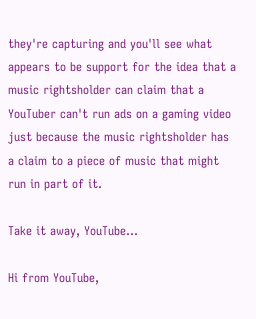they're capturing and you'll see what appears to be support for the idea that a music rightsholder can claim that a YouTuber can't run ads on a gaming video just because the music rightsholder has a claim to a piece of music that might run in part of it.

Take it away, YouTube...

Hi from YouTube,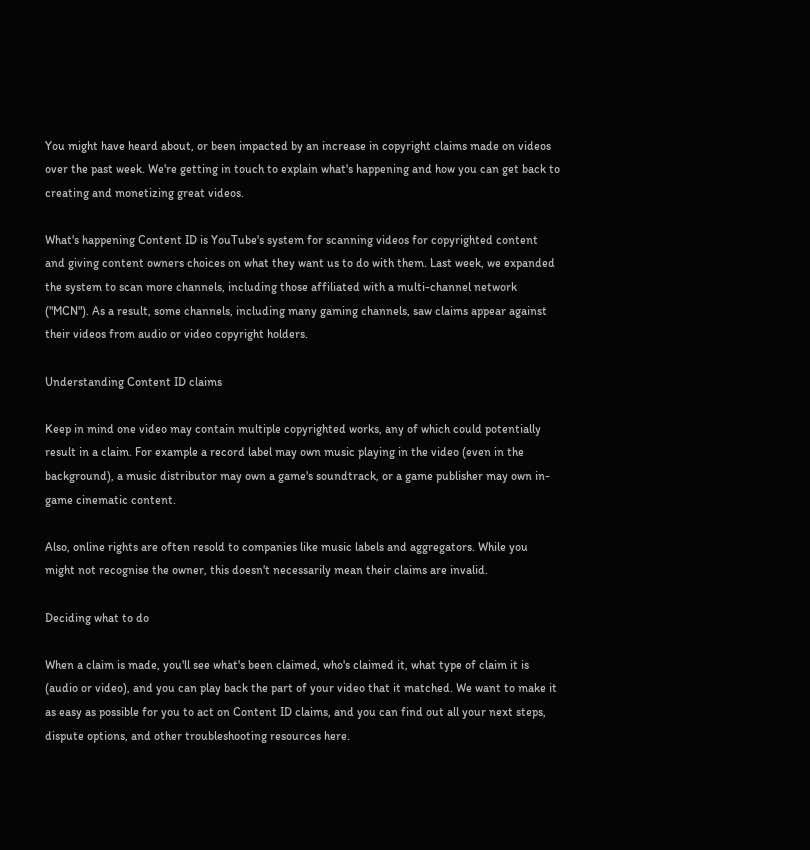You might have heard about, or been impacted by an increase in copyright claims made on videos over the past week. We're getting in touch to explain what's happening and how you can get back to creating and monetizing great videos.

What's happening Content ID is YouTube's system for scanning videos for copyrighted content and giving content owners choices on what they want us to do with them. Last week, we expanded the system to scan more channels, including those affiliated with a multi-channel network ("MCN"). As a result, some channels, including many gaming channels, saw claims appear against their videos from audio or video copyright holders.

Understanding Content ID claims

Keep in mind one video may contain multiple copyrighted works, any of which could potentially result in a claim. For example a record label may own music playing in the video (even in the background), a music distributor may own a game's soundtrack, or a game publisher may own in-game cinematic content.

Also, online rights are often resold to companies like music labels and aggregators. While you might not recognise the owner, this doesn't necessarily mean their claims are invalid.

Deciding what to do

When a claim is made, you'll see what's been claimed, who's claimed it, what type of claim it is (audio or video), and you can play back the part of your video that it matched. We want to make it as easy as possible for you to act on Content ID claims, and you can find out all your next steps, dispute options, and other troubleshooting resources here.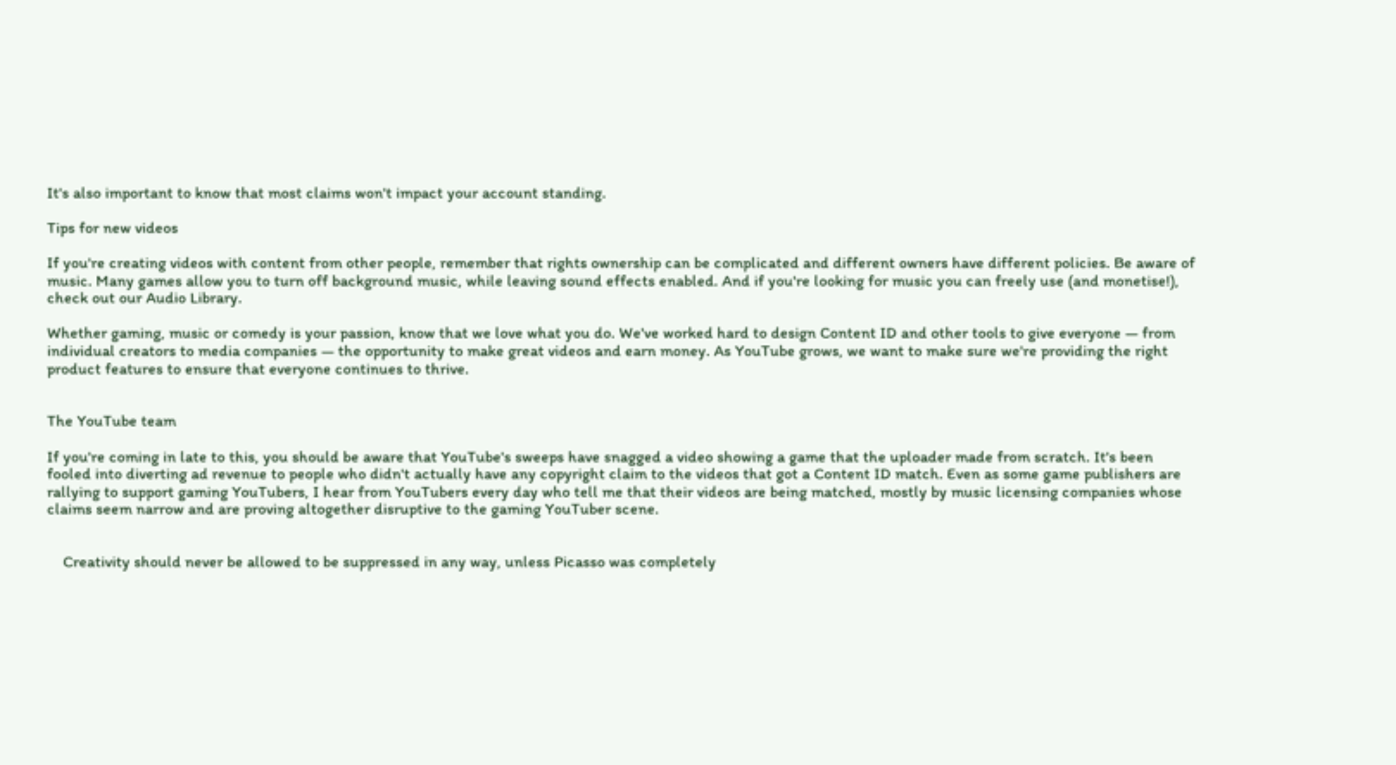It's also important to know that most claims won't impact your account standing.

Tips for new videos

If you're creating videos with content from other people, remember that rights ownership can be complicated and different owners have different policies. Be aware of music. Many games allow you to turn off background music, while leaving sound effects enabled. And if you're looking for music you can freely use (and monetise!), check out our Audio Library.

Whether gaming, music or comedy is your passion, know that we love what you do. We've worked hard to design Content ID and other tools to give everyone — from individual creators to media companies — the opportunity to make great videos and earn money. As YouTube grows, we want to make sure we're providing the right product features to ensure that everyone continues to thrive.


The YouTube team

If you're coming in late to this, you should be aware that YouTube's sweeps have snagged a video showing a game that the uploader made from scratch. It's been fooled into diverting ad revenue to people who didn't actually have any copyright claim to the videos that got a Content ID match. Even as some game publishers are rallying to support gaming YouTubers, I hear from YouTubers every day who tell me that their videos are being matched, mostly by music licensing companies whose claims seem narrow and are proving altogether disruptive to the gaming YouTuber scene.


    Creativity should never be allowed to be suppressed in any way, unless Picasso was completely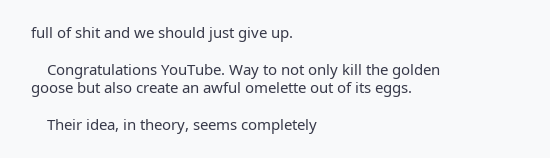full of shit and we should just give up.

    Congratulations YouTube. Way to not only kill the golden goose but also create an awful omelette out of its eggs.

    Their idea, in theory, seems completely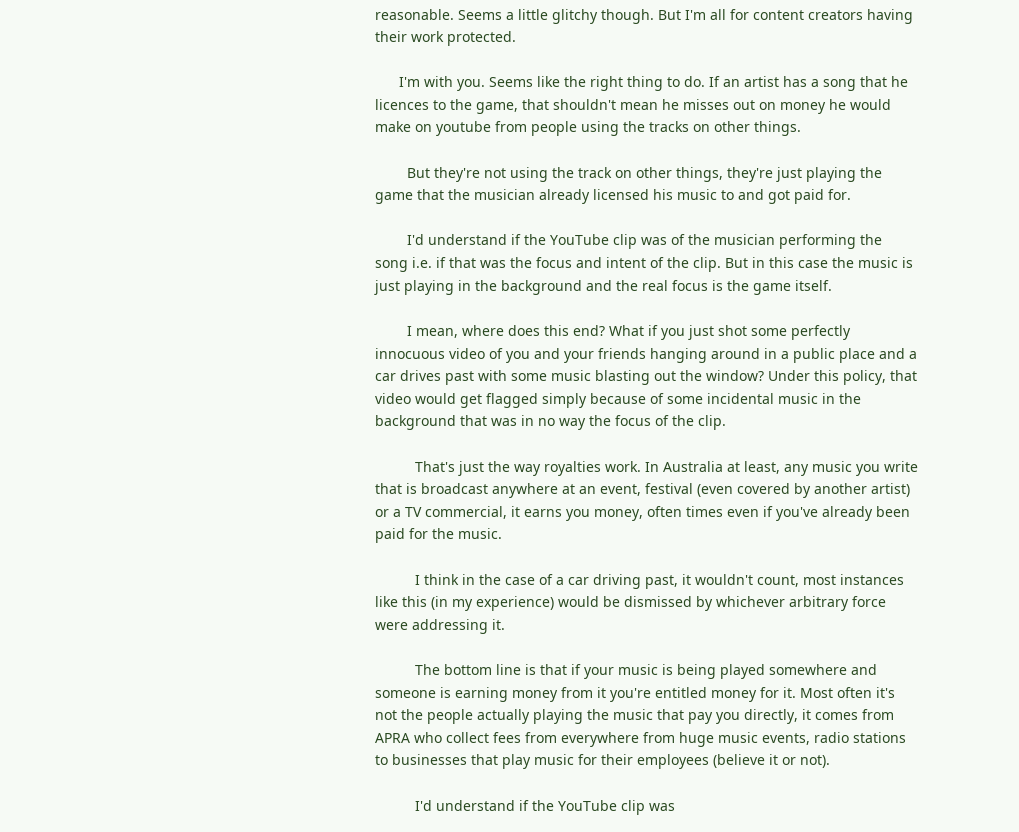reasonable. Seems a little glitchy though. But I'm all for content creators having their work protected.

      I'm with you. Seems like the right thing to do. If an artist has a song that he licences to the game, that shouldn't mean he misses out on money he would make on youtube from people using the tracks on other things.

        But they're not using the track on other things, they're just playing the game that the musician already licensed his music to and got paid for.

        I'd understand if the YouTube clip was of the musician performing the song i.e. if that was the focus and intent of the clip. But in this case the music is just playing in the background and the real focus is the game itself.

        I mean, where does this end? What if you just shot some perfectly innocuous video of you and your friends hanging around in a public place and a car drives past with some music blasting out the window? Under this policy, that video would get flagged simply because of some incidental music in the background that was in no way the focus of the clip.

          That's just the way royalties work. In Australia at least, any music you write that is broadcast anywhere at an event, festival (even covered by another artist) or a TV commercial, it earns you money, often times even if you've already been paid for the music.

          I think in the case of a car driving past, it wouldn't count, most instances like this (in my experience) would be dismissed by whichever arbitrary force were addressing it.

          The bottom line is that if your music is being played somewhere and someone is earning money from it you're entitled money for it. Most often it's not the people actually playing the music that pay you directly, it comes from APRA who collect fees from everywhere from huge music events, radio stations to businesses that play music for their employees (believe it or not).

          I'd understand if the YouTube clip was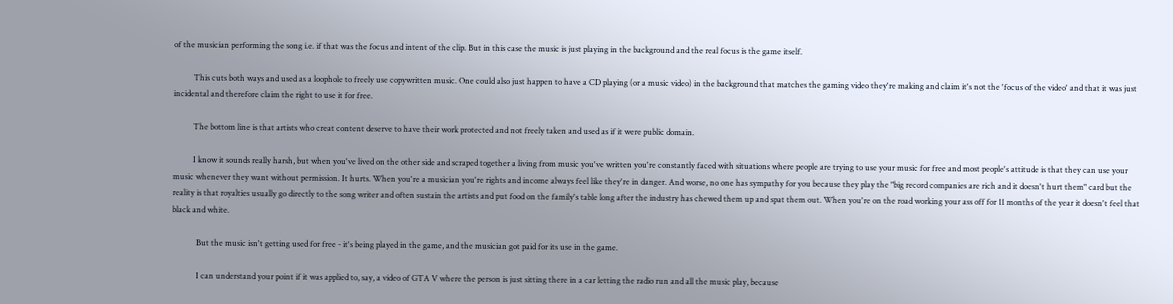of the musician performing the song i.e. if that was the focus and intent of the clip. But in this case the music is just playing in the background and the real focus is the game itself.

          This cuts both ways and used as a loophole to freely use copywritten music. One could also just happen to have a CD playing (or a music video) in the background that matches the gaming video they're making and claim it's not the 'focus of the video' and that it was just incidental and therefore claim the right to use it for free.

          The bottom line is that artists who creat content deserve to have their work protected and not freely taken and used as if it were public domain.

          I know it sounds really harsh, but when you've lived on the other side and scraped together a living from music you've written you're constantly faced with situations where people are trying to use your music for free and most people's attitude is that they can use your music whenever they want without permission. It hurts. When you're a musician you're rights and income always feel like they're in danger. And worse, no one has sympathy for you because they play the "big record companies are rich and it doesn't hurt them" card but the reality is that royalties usually go directly to the song writer and often sustain the artists and put food on the family's table long after the industry has chewed them up and spat them out. When you're on the road working your ass off for 11 months of the year it doesn't feel that black and white.

            But the music isn't getting used for free - it's being played in the game, and the musician got paid for its use in the game.

            I can understand your point if it was applied to, say, a video of GTA V where the person is just sitting there in a car letting the radio run and all the music play, because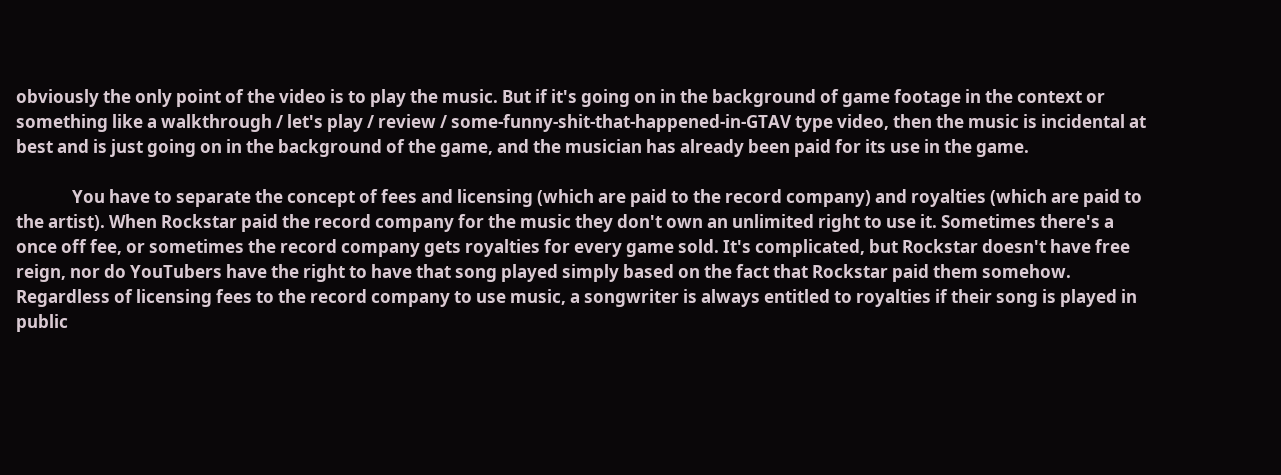obviously the only point of the video is to play the music. But if it's going on in the background of game footage in the context or something like a walkthrough / let's play / review / some-funny-shit-that-happened-in-GTAV type video, then the music is incidental at best and is just going on in the background of the game, and the musician has already been paid for its use in the game.

              You have to separate the concept of fees and licensing (which are paid to the record company) and royalties (which are paid to the artist). When Rockstar paid the record company for the music they don't own an unlimited right to use it. Sometimes there's a once off fee, or sometimes the record company gets royalties for every game sold. It's complicated, but Rockstar doesn't have free reign, nor do YouTubers have the right to have that song played simply based on the fact that Rockstar paid them somehow. Regardless of licensing fees to the record company to use music, a songwriter is always entitled to royalties if their song is played in public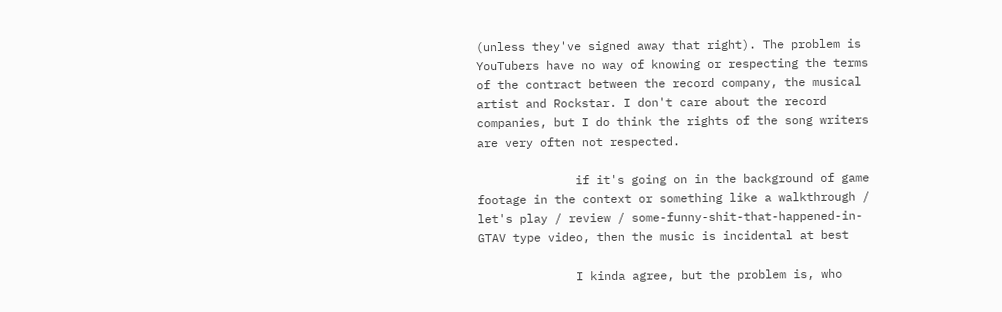(unless they've signed away that right). The problem is YouTubers have no way of knowing or respecting the terms of the contract between the record company, the musical artist and Rockstar. I don't care about the record companies, but I do think the rights of the song writers are very often not respected.

              if it's going on in the background of game footage in the context or something like a walkthrough / let's play / review / some-funny-shit-that-happened-in-GTAV type video, then the music is incidental at best

              I kinda agree, but the problem is, who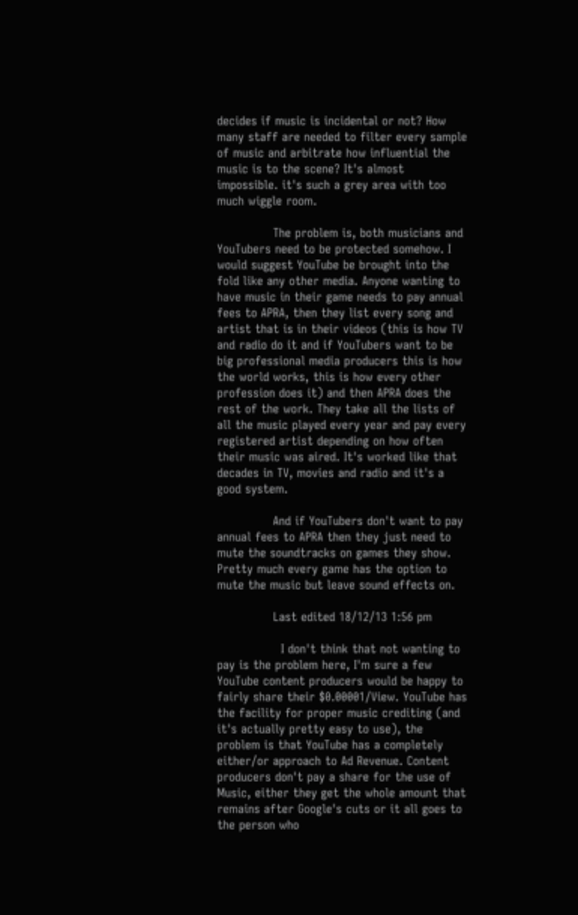decides if music is incidental or not? How many staff are needed to filter every sample of music and arbitrate how influential the music is to the scene? It's almost impossible. it's such a grey area with too much wiggle room.

              The problem is, both musicians and YouTubers need to be protected somehow. I would suggest YouTube be brought into the fold like any other media. Anyone wanting to have music in their game needs to pay annual fees to APRA, then they list every song and artist that is in their videos (this is how TV and radio do it and if YouTubers want to be big professional media producers this is how the world works, this is how every other profession does it) and then APRA does the rest of the work. They take all the lists of all the music played every year and pay every registered artist depending on how often their music was aired. It's worked like that decades in TV, movies and radio and it's a good system.

              And if YouTubers don't want to pay annual fees to APRA then they just need to mute the soundtracks on games they show. Pretty much every game has the option to mute the music but leave sound effects on.

              Last edited 18/12/13 1:56 pm

                I don't think that not wanting to pay is the problem here, I'm sure a few YouTube content producers would be happy to fairly share their $0.00001/View. YouTube has the facility for proper music crediting (and it's actually pretty easy to use), the problem is that YouTube has a completely either/or approach to Ad Revenue. Content producers don't pay a share for the use of Music, either they get the whole amount that remains after Google's cuts or it all goes to the person who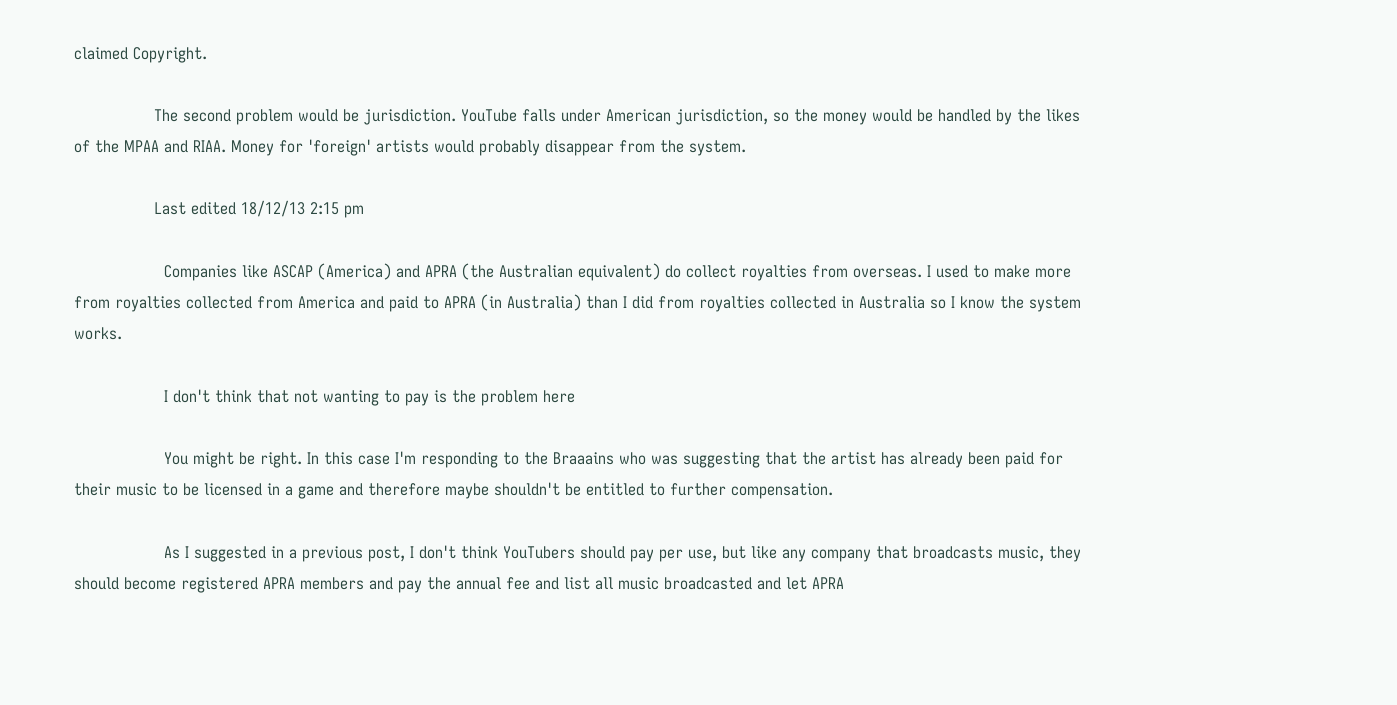claimed Copyright.

                The second problem would be jurisdiction. YouTube falls under American jurisdiction, so the money would be handled by the likes of the MPAA and RIAA. Money for 'foreign' artists would probably disappear from the system.

                Last edited 18/12/13 2:15 pm

                  Companies like ASCAP (America) and APRA (the Australian equivalent) do collect royalties from overseas. I used to make more from royalties collected from America and paid to APRA (in Australia) than I did from royalties collected in Australia so I know the system works.

                  I don't think that not wanting to pay is the problem here

                  You might be right. In this case I'm responding to the Braaains who was suggesting that the artist has already been paid for their music to be licensed in a game and therefore maybe shouldn't be entitled to further compensation.

                  As I suggested in a previous post, I don't think YouTubers should pay per use, but like any company that broadcasts music, they should become registered APRA members and pay the annual fee and list all music broadcasted and let APRA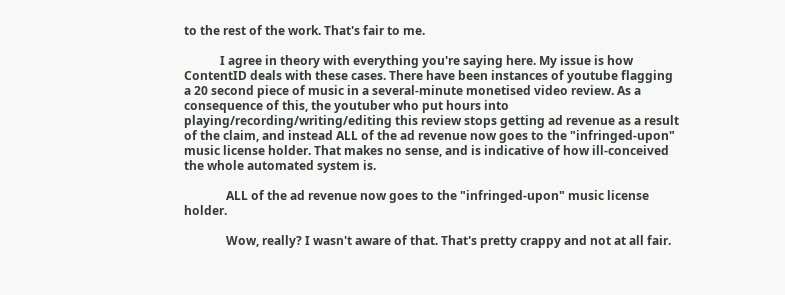to the rest of the work. That's fair to me.

            I agree in theory with everything you're saying here. My issue is how ContentID deals with these cases. There have been instances of youtube flagging a 20 second piece of music in a several-minute monetised video review. As a consequence of this, the youtuber who put hours into playing/recording/writing/editing this review stops getting ad revenue as a result of the claim, and instead ALL of the ad revenue now goes to the "infringed-upon" music license holder. That makes no sense, and is indicative of how ill-conceived the whole automated system is.

              ALL of the ad revenue now goes to the "infringed-upon" music license holder.

              Wow, really? I wasn't aware of that. That's pretty crappy and not at all fair.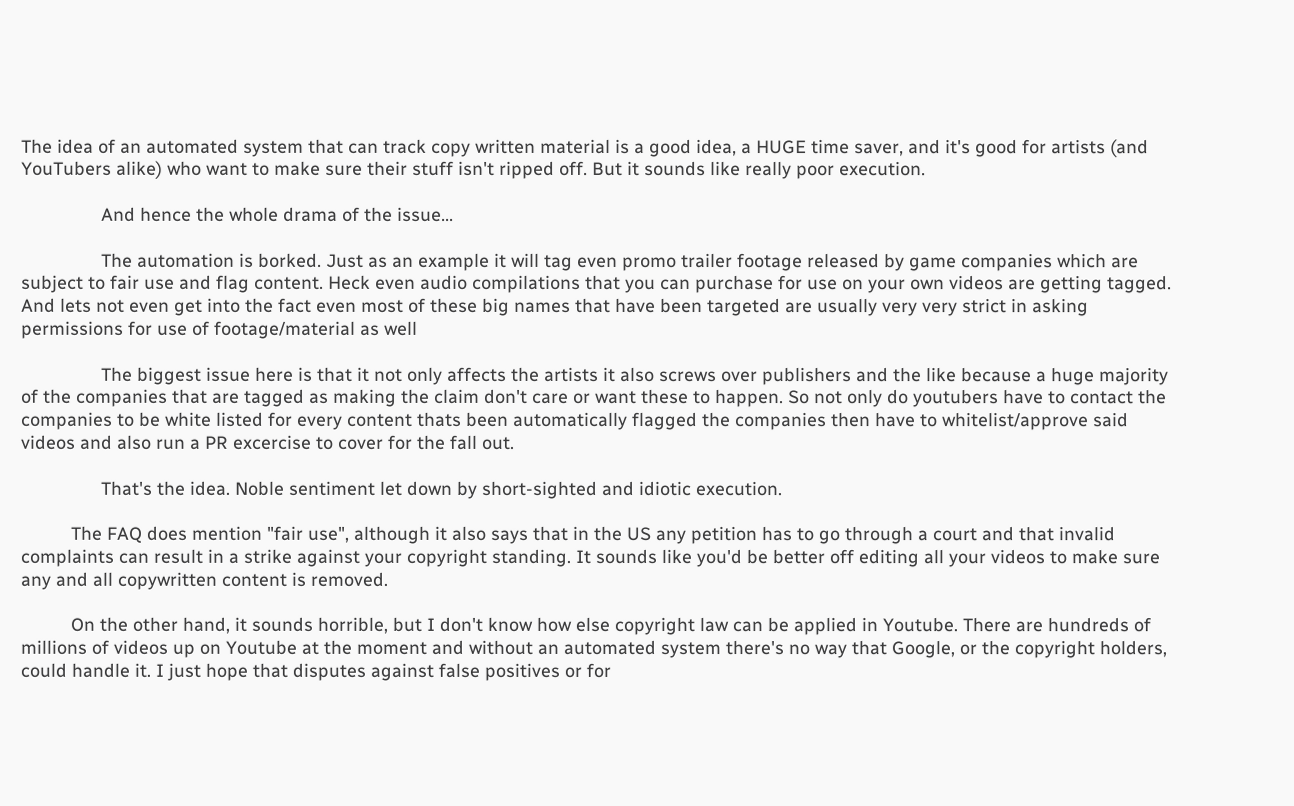The idea of an automated system that can track copy written material is a good idea, a HUGE time saver, and it's good for artists (and YouTubers alike) who want to make sure their stuff isn't ripped off. But it sounds like really poor execution.

                And hence the whole drama of the issue...

                The automation is borked. Just as an example it will tag even promo trailer footage released by game companies which are subject to fair use and flag content. Heck even audio compilations that you can purchase for use on your own videos are getting tagged. And lets not even get into the fact even most of these big names that have been targeted are usually very very strict in asking permissions for use of footage/material as well

                The biggest issue here is that it not only affects the artists it also screws over publishers and the like because a huge majority of the companies that are tagged as making the claim don't care or want these to happen. So not only do youtubers have to contact the companies to be white listed for every content thats been automatically flagged the companies then have to whitelist/approve said videos and also run a PR excercise to cover for the fall out.

                That's the idea. Noble sentiment let down by short-sighted and idiotic execution.

          The FAQ does mention "fair use", although it also says that in the US any petition has to go through a court and that invalid complaints can result in a strike against your copyright standing. It sounds like you'd be better off editing all your videos to make sure any and all copywritten content is removed.

          On the other hand, it sounds horrible, but I don't know how else copyright law can be applied in Youtube. There are hundreds of millions of videos up on Youtube at the moment and without an automated system there's no way that Google, or the copyright holders, could handle it. I just hope that disputes against false positives or for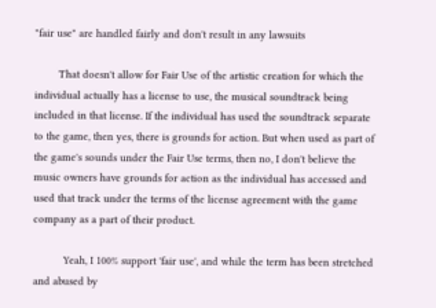"fair use" are handled fairly and don't result in any lawsuits

        That doesn't allow for Fair Use of the artistic creation for which the individual actually has a license to use, the musical soundtrack being included in that license. If the individual has used the soundtrack separate to the game, then yes, there is grounds for action. But when used as part of the game's sounds under the Fair Use terms, then no, I don't believe the music owners have grounds for action as the individual has accessed and used that track under the terms of the license agreement with the game company as a part of their product.

          Yeah, I 100% support 'fair use', and while the term has been stretched and abused by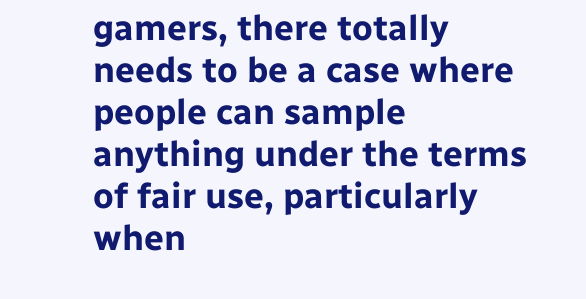gamers, there totally needs to be a case where people can sample anything under the terms of fair use, particularly when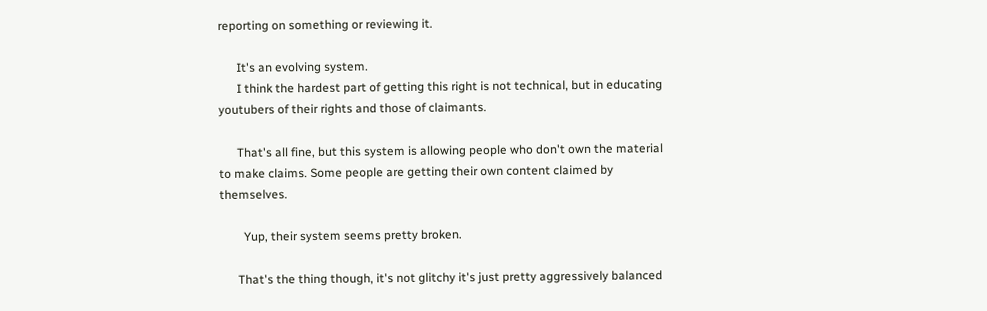reporting on something or reviewing it.

      It's an evolving system.
      I think the hardest part of getting this right is not technical, but in educating youtubers of their rights and those of claimants.

      That's all fine, but this system is allowing people who don't own the material to make claims. Some people are getting their own content claimed by themselves.

        Yup, their system seems pretty broken.

      That's the thing though, it's not glitchy it's just pretty aggressively balanced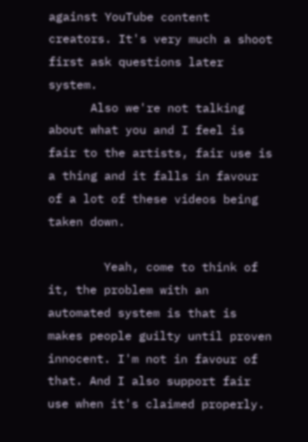against YouTube content creators. It's very much a shoot first ask questions later system.
      Also we're not talking about what you and I feel is fair to the artists, fair use is a thing and it falls in favour of a lot of these videos being taken down.

        Yeah, come to think of it, the problem with an automated system is that is makes people guilty until proven innocent. I'm not in favour of that. And I also support fair use when it's claimed properly.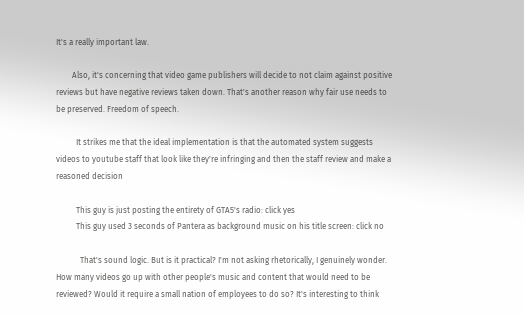It's a really important law.

        Also, it's concerning that video game publishers will decide to not claim against positive reviews but have negative reviews taken down. That's another reason why fair use needs to be preserved. Freedom of speech.

          It strikes me that the ideal implementation is that the automated system suggests videos to youtube staff that look like they're infringing and then the staff review and make a reasoned decision

          This guy is just posting the entirety of GTA5's radio: click yes
          This guy used 3 seconds of Pantera as background music on his title screen: click no

            That's sound logic. But is it practical? I'm not asking rhetorically, I genuinely wonder. How many videos go up with other people's music and content that would need to be reviewed? Would it require a small nation of employees to do so? It's interesting to think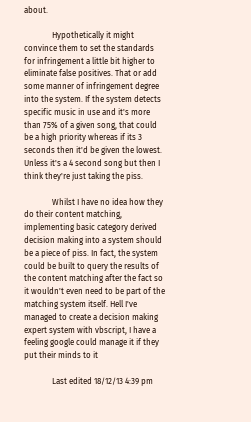about.

              Hypothetically it might convince them to set the standards for infringement a little bit higher to eliminate false positives. That or add some manner of infringement degree into the system. If the system detects specific music in use and it's more than 75% of a given song, that could be a high priority whereas if its 3 seconds then it'd be given the lowest. Unless it's a 4 second song but then I think they're just taking the piss.

              Whilst I have no idea how they do their content matching, implementing basic category derived decision making into a system should be a piece of piss. In fact, the system could be built to query the results of the content matching after the fact so it wouldn't even need to be part of the matching system itself. Hell I've managed to create a decision making expert system with vbscript, I have a feeling google could manage it if they put their minds to it

              Last edited 18/12/13 4:39 pm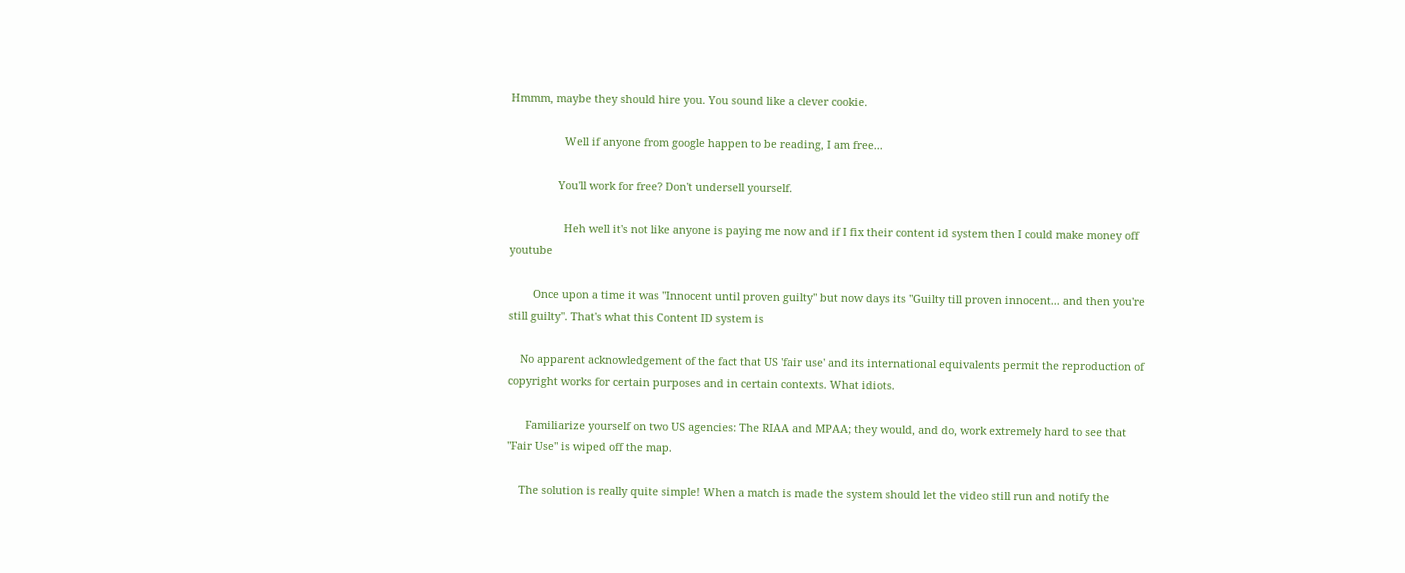Hmmm, maybe they should hire you. You sound like a clever cookie.

                  Well if anyone from google happen to be reading, I am free...

                You'll work for free? Don't undersell yourself.

                  Heh well it's not like anyone is paying me now and if I fix their content id system then I could make money off youtube

        Once upon a time it was "Innocent until proven guilty" but now days its "Guilty till proven innocent... and then you're still guilty". That's what this Content ID system is

    No apparent acknowledgement of the fact that US 'fair use' and its international equivalents permit the reproduction of copyright works for certain purposes and in certain contexts. What idiots.

      Familiarize yourself on two US agencies: The RIAA and MPAA; they would, and do, work extremely hard to see that "Fair Use" is wiped off the map.

    The solution is really quite simple! When a match is made the system should let the video still run and notify the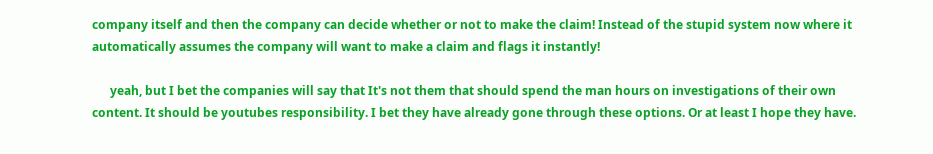company itself and then the company can decide whether or not to make the claim! Instead of the stupid system now where it automatically assumes the company will want to make a claim and flags it instantly!

      yeah, but I bet the companies will say that It's not them that should spend the man hours on investigations of their own content. It should be youtubes responsibility. I bet they have already gone through these options. Or at least I hope they have.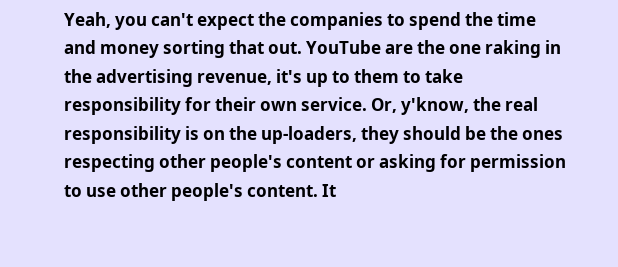Yeah, you can't expect the companies to spend the time and money sorting that out. YouTube are the one raking in the advertising revenue, it's up to them to take responsibility for their own service. Or, y'know, the real responsibility is on the up-loaders, they should be the ones respecting other people's content or asking for permission to use other people's content. It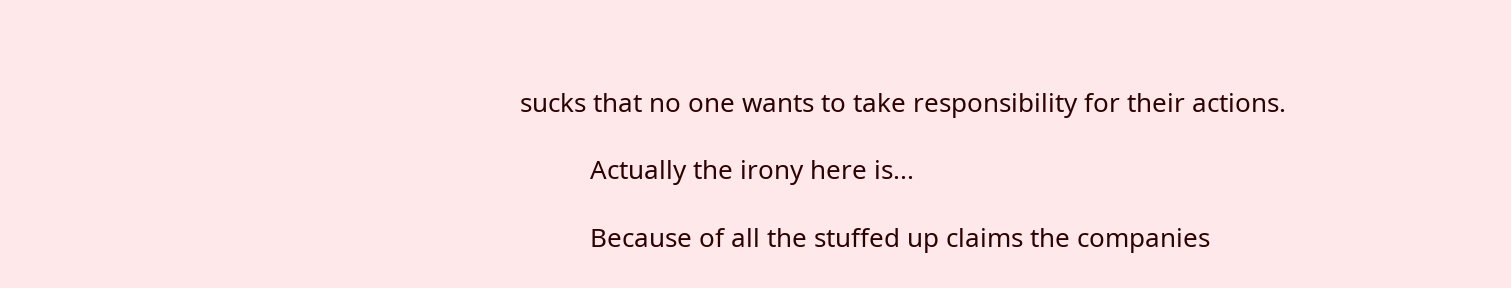sucks that no one wants to take responsibility for their actions.

          Actually the irony here is...

          Because of all the stuffed up claims the companies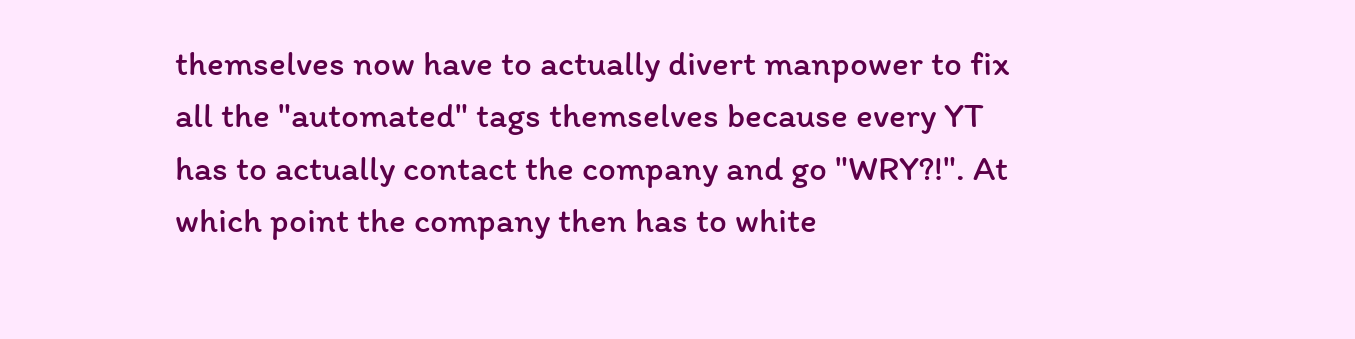themselves now have to actually divert manpower to fix all the "automated" tags themselves because every YT has to actually contact the company and go "WRY?!". At which point the company then has to white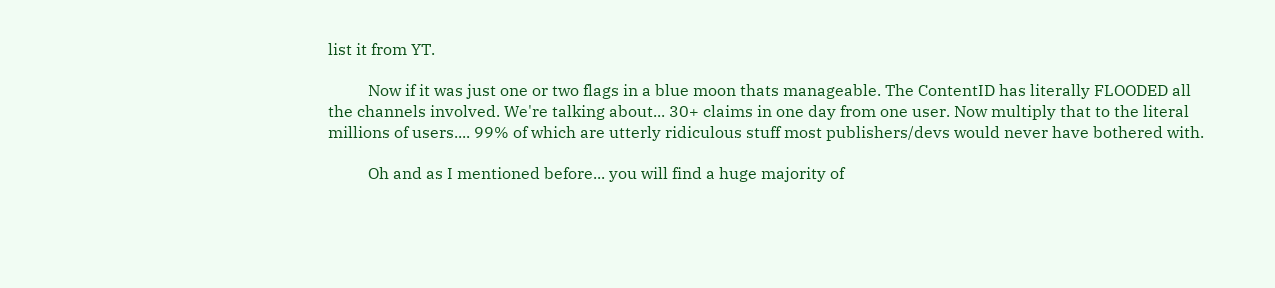list it from YT.

          Now if it was just one or two flags in a blue moon thats manageable. The ContentID has literally FLOODED all the channels involved. We're talking about... 30+ claims in one day from one user. Now multiply that to the literal millions of users.... 99% of which are utterly ridiculous stuff most publishers/devs would never have bothered with.

          Oh and as I mentioned before... you will find a huge majority of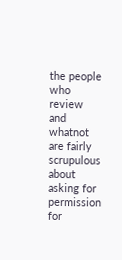the people who review and whatnot are fairly scrupulous about asking for permission for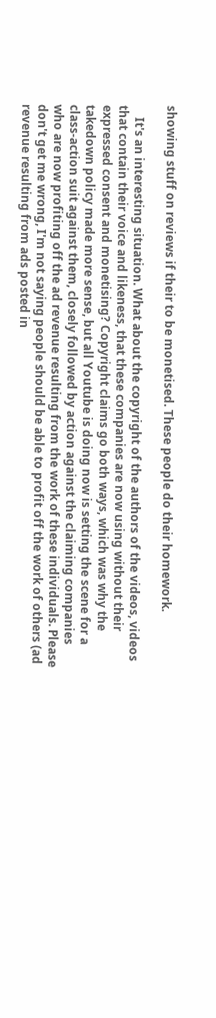showing stuff on reviews if their to be monetised. These people do their homework.

    It's an interesting situation. What about the copyright of the authors of the videos, videos that contain their voice and likeness, that these companies are now using without their expressed consent and monetising? Copyright claims go both ways, which was why the takedown policy made more sense, but all Youtube is doing now is setting the scene for a class-action suit against them, closely followed by action against the claiming companies who are now profiting off the ad revenue resulting from the work of these individuals. Please don't get me wrong, I'm not saying people should be able to profit off the work of others (ad revenue resulting from ads posted in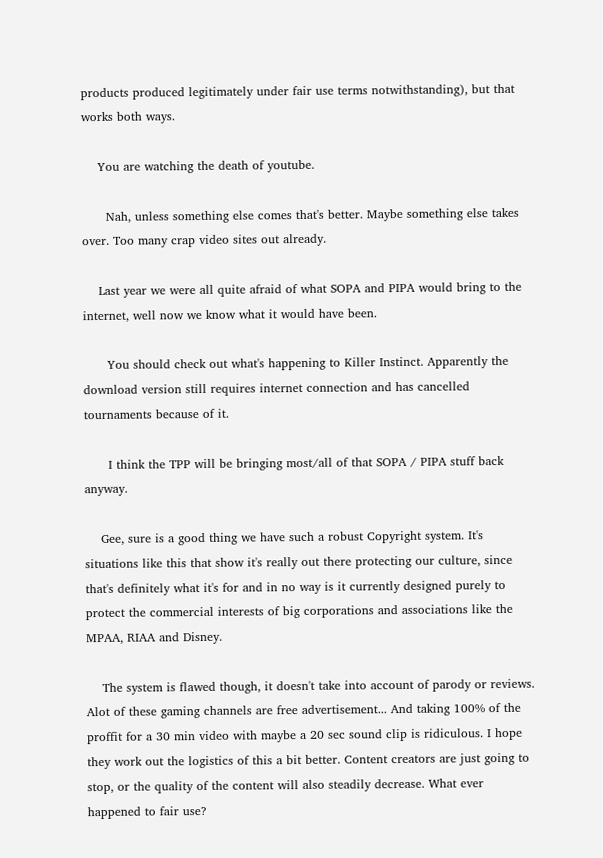products produced legitimately under fair use terms notwithstanding), but that works both ways.

    You are watching the death of youtube.

      Nah, unless something else comes that's better. Maybe something else takes over. Too many crap video sites out already.

    Last year we were all quite afraid of what SOPA and PIPA would bring to the internet, well now we know what it would have been.

      You should check out what's happening to Killer Instinct. Apparently the download version still requires internet connection and has cancelled tournaments because of it.

      I think the TPP will be bringing most/all of that SOPA / PIPA stuff back anyway.

    Gee, sure is a good thing we have such a robust Copyright system. It's situations like this that show it's really out there protecting our culture, since that's definitely what it's for and in no way is it currently designed purely to protect the commercial interests of big corporations and associations like the MPAA, RIAA and Disney.

    The system is flawed though, it doesn't take into account of parody or reviews. Alot of these gaming channels are free advertisement... And taking 100% of the proffit for a 30 min video with maybe a 20 sec sound clip is ridiculous. I hope they work out the logistics of this a bit better. Content creators are just going to stop, or the quality of the content will also steadily decrease. What ever happened to fair use?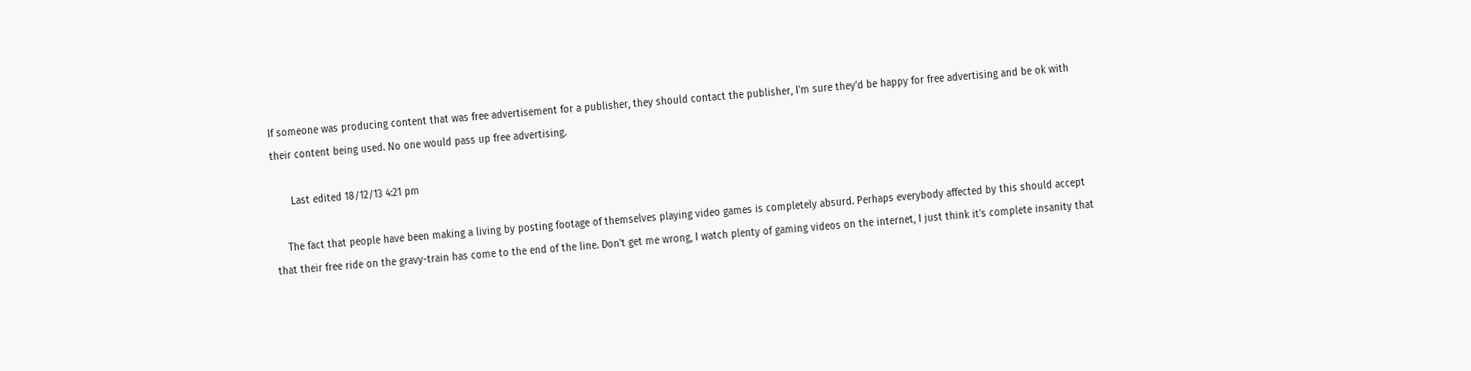If someone was producing content that was free advertisement for a publisher, they should contact the publisher, I'm sure they'd be happy for free advertising and be ok with their content being used. No one would pass up free advertising.

      Last edited 18/12/13 4:21 pm

    The fact that people have been making a living by posting footage of themselves playing video games is completely absurd. Perhaps everybody affected by this should accept that their free ride on the gravy-train has come to the end of the line. Don't get me wrong, I watch plenty of gaming videos on the internet, I just think it's complete insanity that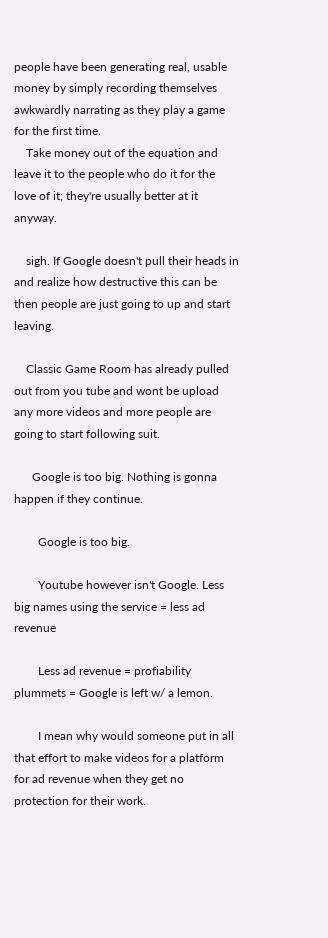people have been generating real, usable money by simply recording themselves awkwardly narrating as they play a game for the first time.
    Take money out of the equation and leave it to the people who do it for the love of it; they're usually better at it anyway.

    sigh. If Google doesn't pull their heads in and realize how destructive this can be then people are just going to up and start leaving.

    Classic Game Room has already pulled out from you tube and wont be upload any more videos and more people are going to start following suit.

      Google is too big. Nothing is gonna happen if they continue.

        Google is too big.

        Youtube however isn't Google. Less big names using the service = less ad revenue

        Less ad revenue = profiability plummets = Google is left w/ a lemon.

        I mean why would someone put in all that effort to make videos for a platform for ad revenue when they get no protection for their work.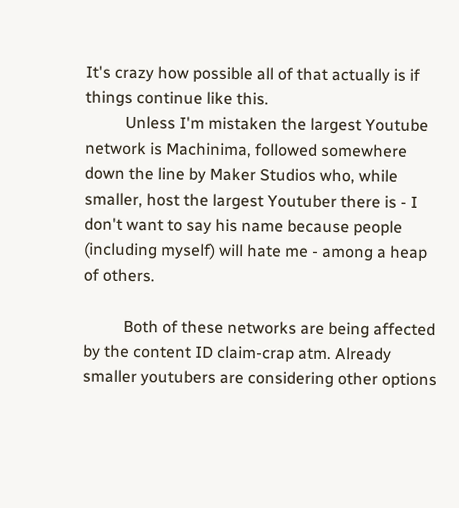It's crazy how possible all of that actually is if things continue like this.
          Unless I'm mistaken the largest Youtube network is Machinima, followed somewhere down the line by Maker Studios who, while smaller, host the largest Youtuber there is - I don't want to say his name because people (including myself) will hate me - among a heap of others.

          Both of these networks are being affected by the content ID claim-crap atm. Already smaller youtubers are considering other options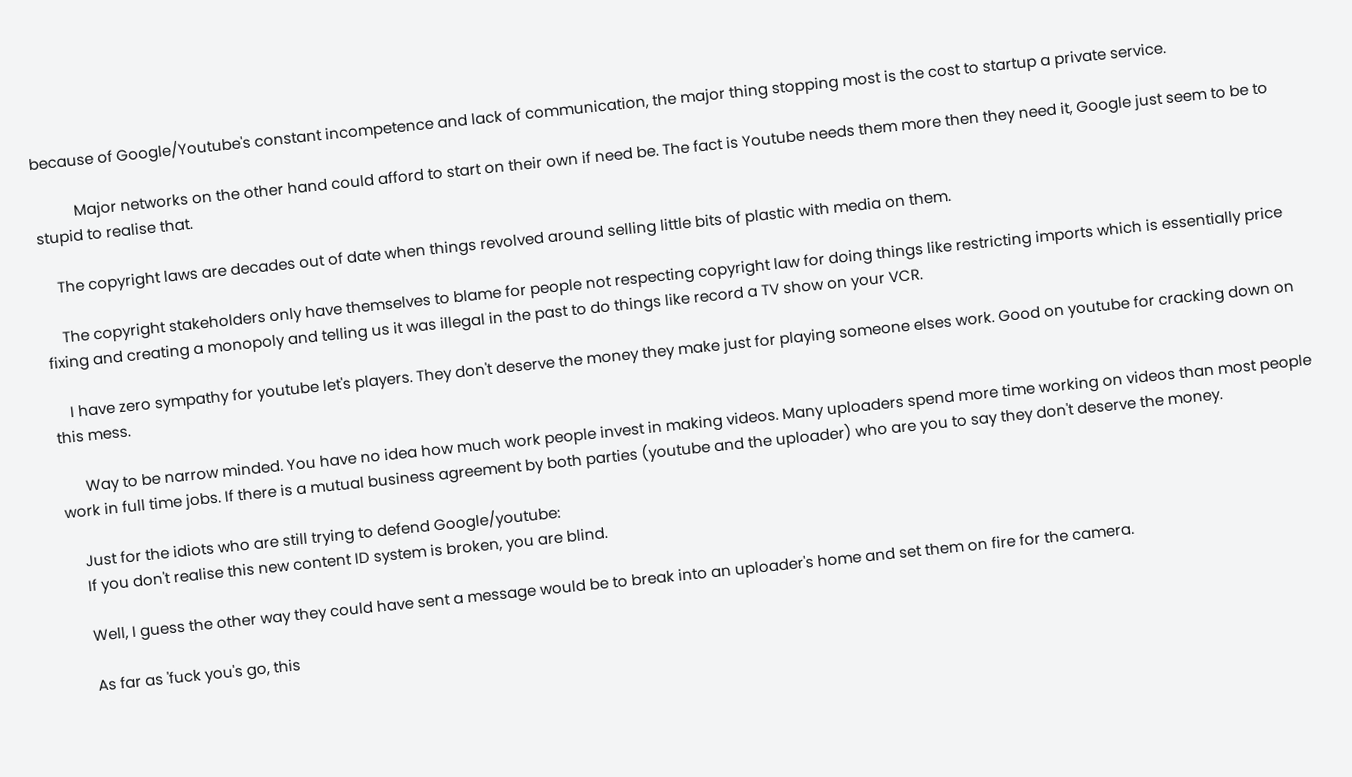because of Google/Youtube's constant incompetence and lack of communication, the major thing stopping most is the cost to startup a private service.

          Major networks on the other hand could afford to start on their own if need be. The fact is Youtube needs them more then they need it, Google just seem to be to stupid to realise that.

    The copyright laws are decades out of date when things revolved around selling little bits of plastic with media on them.

    The copyright stakeholders only have themselves to blame for people not respecting copyright law for doing things like restricting imports which is essentially price fixing and creating a monopoly and telling us it was illegal in the past to do things like record a TV show on your VCR.

    I have zero sympathy for youtube let's players. They don't deserve the money they make just for playing someone elses work. Good on youtube for cracking down on this mess.

      Way to be narrow minded. You have no idea how much work people invest in making videos. Many uploaders spend more time working on videos than most people work in full time jobs. If there is a mutual business agreement by both parties (youtube and the uploader) who are you to say they don't deserve the money.

    Just for the idiots who are still trying to defend Google/youtube:
    If you don't realise this new content ID system is broken, you are blind.

    Well, I guess the other way they could have sent a message would be to break into an uploader's home and set them on fire for the camera.

    As far as 'fuck you's go, this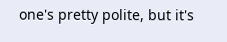one's pretty polite, but it's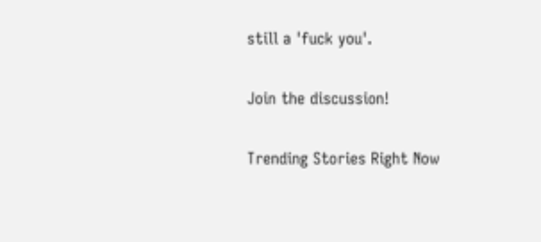still a 'fuck you'.

Join the discussion!

Trending Stories Right Now